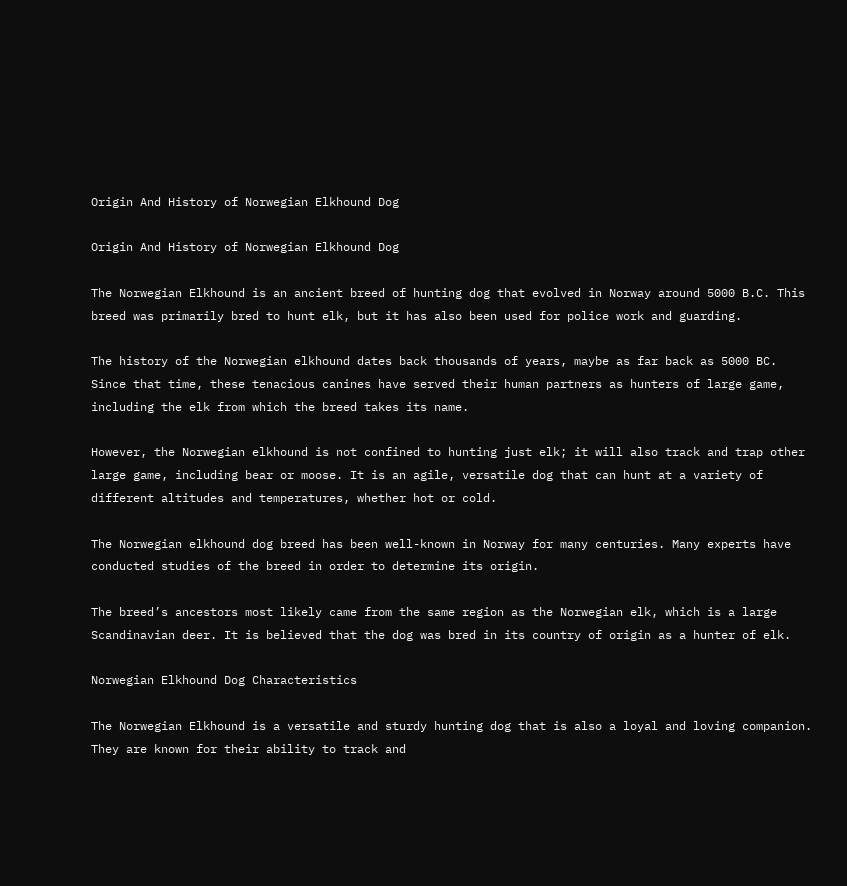Origin And History of Norwegian Elkhound Dog

Origin And History of Norwegian Elkhound Dog

The Norwegian Elkhound is an ancient breed of hunting dog that evolved in Norway around 5000 B.C. This breed was primarily bred to hunt elk, but it has also been used for police work and guarding.

The history of the Norwegian elkhound dates back thousands of years, maybe as far back as 5000 BC. Since that time, these tenacious canines have served their human partners as hunters of large game, including the elk from which the breed takes its name.

However, the Norwegian elkhound is not confined to hunting just elk; it will also track and trap other large game, including bear or moose. It is an agile, versatile dog that can hunt at a variety of different altitudes and temperatures, whether hot or cold.

The Norwegian elkhound dog breed has been well-known in Norway for many centuries. Many experts have conducted studies of the breed in order to determine its origin.

The breed’s ancestors most likely came from the same region as the Norwegian elk, which is a large Scandinavian deer. It is believed that the dog was bred in its country of origin as a hunter of elk.

Norwegian Elkhound Dog Characteristics

The Norwegian Elkhound is a versatile and sturdy hunting dog that is also a loyal and loving companion. They are known for their ability to track and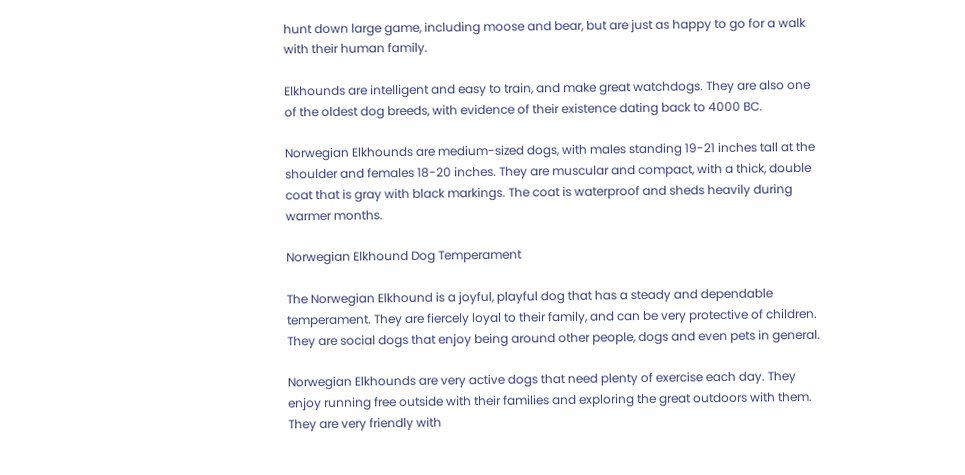hunt down large game, including moose and bear, but are just as happy to go for a walk with their human family.

Elkhounds are intelligent and easy to train, and make great watchdogs. They are also one of the oldest dog breeds, with evidence of their existence dating back to 4000 BC.

Norwegian Elkhounds are medium-sized dogs, with males standing 19-21 inches tall at the shoulder and females 18-20 inches. They are muscular and compact, with a thick, double coat that is gray with black markings. The coat is waterproof and sheds heavily during warmer months.

Norwegian Elkhound Dog Temperament

The Norwegian Elkhound is a joyful, playful dog that has a steady and dependable temperament. They are fiercely loyal to their family, and can be very protective of children. They are social dogs that enjoy being around other people, dogs and even pets in general.

Norwegian Elkhounds are very active dogs that need plenty of exercise each day. They enjoy running free outside with their families and exploring the great outdoors with them. They are very friendly with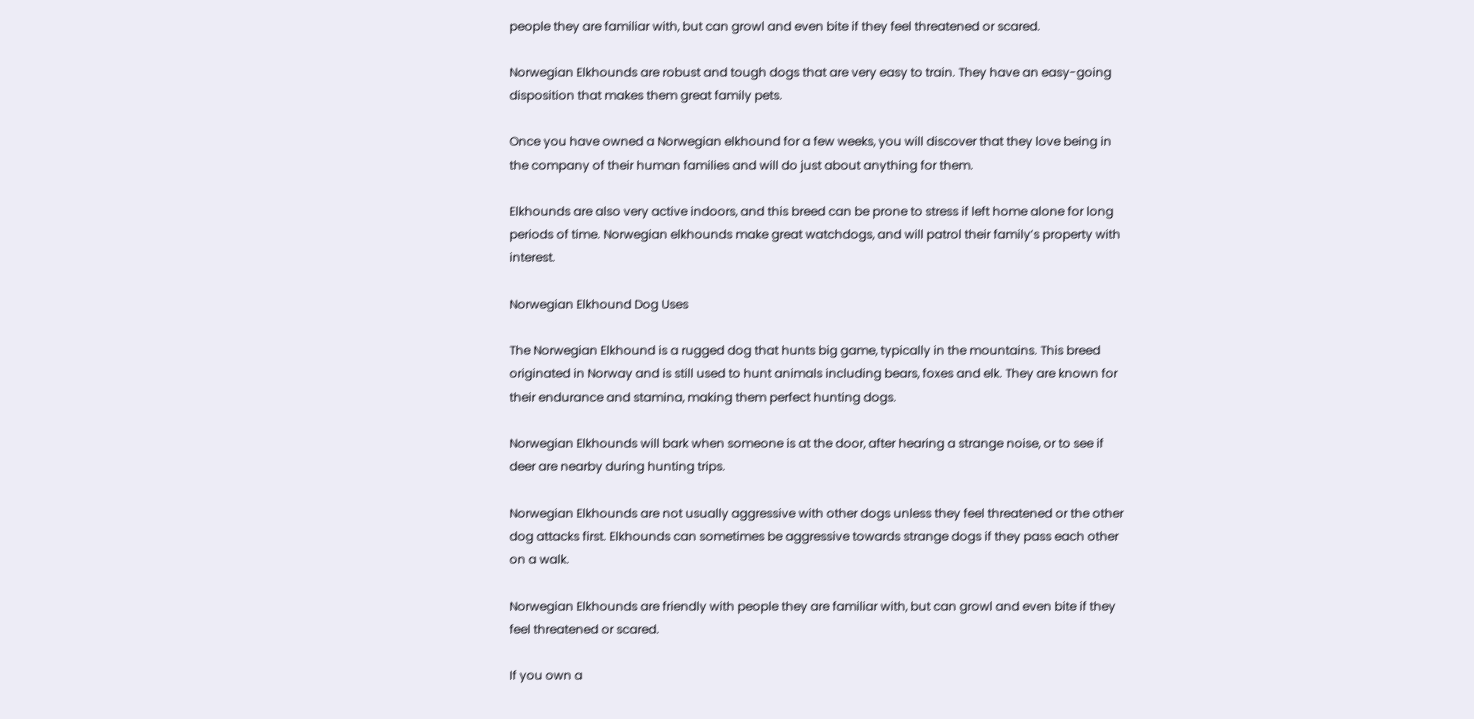people they are familiar with, but can growl and even bite if they feel threatened or scared.

Norwegian Elkhounds are robust and tough dogs that are very easy to train. They have an easy-going disposition that makes them great family pets.

Once you have owned a Norwegian elkhound for a few weeks, you will discover that they love being in the company of their human families and will do just about anything for them.

Elkhounds are also very active indoors, and this breed can be prone to stress if left home alone for long periods of time. Norwegian elkhounds make great watchdogs, and will patrol their family’s property with interest.

Norwegian Elkhound Dog Uses

The Norwegian Elkhound is a rugged dog that hunts big game, typically in the mountains. This breed originated in Norway and is still used to hunt animals including bears, foxes and elk. They are known for their endurance and stamina, making them perfect hunting dogs.

Norwegian Elkhounds will bark when someone is at the door, after hearing a strange noise, or to see if deer are nearby during hunting trips.

Norwegian Elkhounds are not usually aggressive with other dogs unless they feel threatened or the other dog attacks first. Elkhounds can sometimes be aggressive towards strange dogs if they pass each other on a walk.

Norwegian Elkhounds are friendly with people they are familiar with, but can growl and even bite if they feel threatened or scared.

If you own a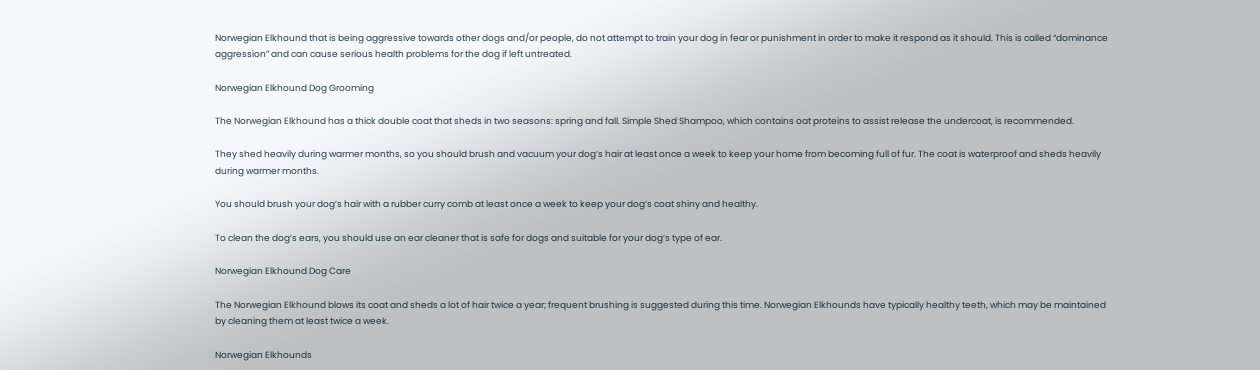Norwegian Elkhound that is being aggressive towards other dogs and/or people, do not attempt to train your dog in fear or punishment in order to make it respond as it should. This is called “dominance aggression” and can cause serious health problems for the dog if left untreated.

Norwegian Elkhound Dog Grooming

The Norwegian Elkhound has a thick double coat that sheds in two seasons: spring and fall. Simple Shed Shampoo, which contains oat proteins to assist release the undercoat, is recommended.

They shed heavily during warmer months, so you should brush and vacuum your dog’s hair at least once a week to keep your home from becoming full of fur. The coat is waterproof and sheds heavily during warmer months.

You should brush your dog’s hair with a rubber curry comb at least once a week to keep your dog’s coat shiny and healthy.

To clean the dog’s ears, you should use an ear cleaner that is safe for dogs and suitable for your dog’s type of ear.

Norwegian Elkhound Dog Care

The Norwegian Elkhound blows its coat and sheds a lot of hair twice a year; frequent brushing is suggested during this time. Norwegian Elkhounds have typically healthy teeth, which may be maintained by cleaning them at least twice a week.

Norwegian Elkhounds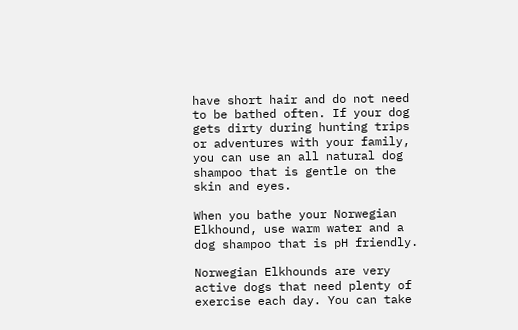have short hair and do not need to be bathed often. If your dog gets dirty during hunting trips or adventures with your family, you can use an all natural dog shampoo that is gentle on the skin and eyes.

When you bathe your Norwegian Elkhound, use warm water and a dog shampoo that is pH friendly.

Norwegian Elkhounds are very active dogs that need plenty of exercise each day. You can take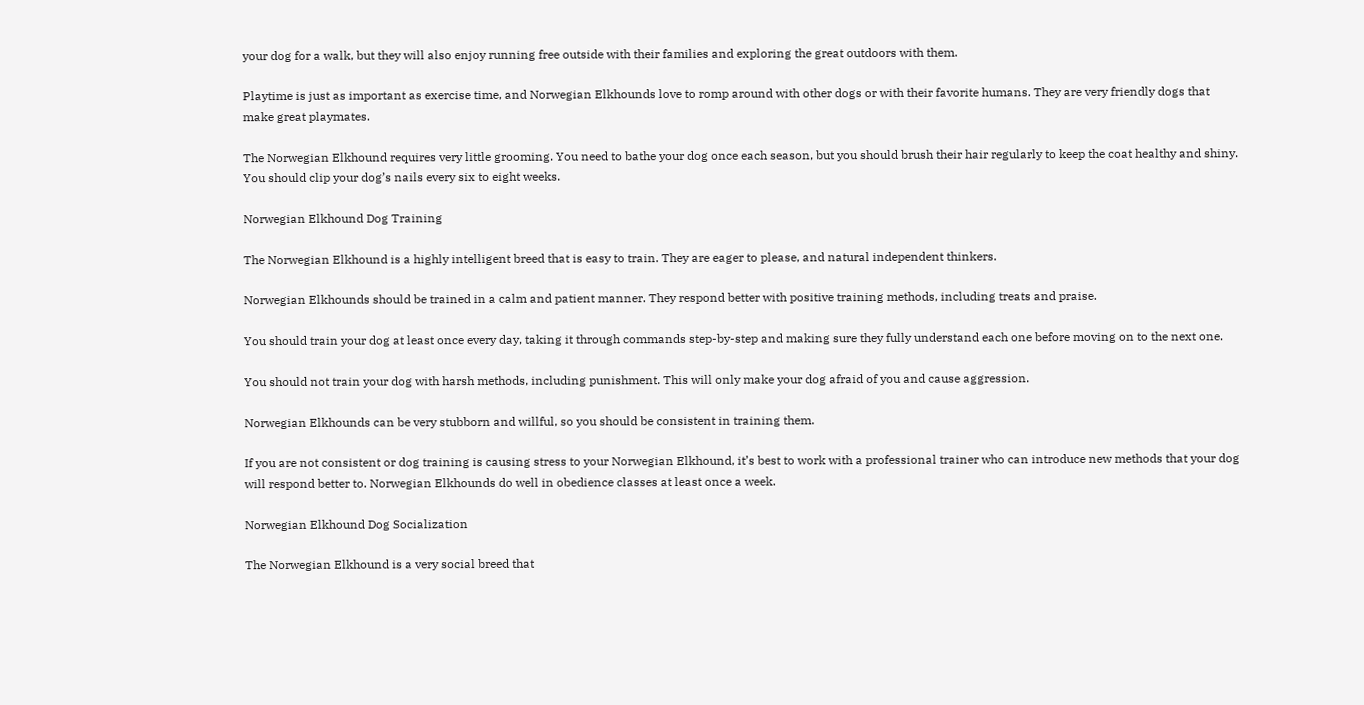your dog for a walk, but they will also enjoy running free outside with their families and exploring the great outdoors with them.

Playtime is just as important as exercise time, and Norwegian Elkhounds love to romp around with other dogs or with their favorite humans. They are very friendly dogs that make great playmates.

The Norwegian Elkhound requires very little grooming. You need to bathe your dog once each season, but you should brush their hair regularly to keep the coat healthy and shiny. You should clip your dog’s nails every six to eight weeks.

Norwegian Elkhound Dog Training

The Norwegian Elkhound is a highly intelligent breed that is easy to train. They are eager to please, and natural independent thinkers.

Norwegian Elkhounds should be trained in a calm and patient manner. They respond better with positive training methods, including treats and praise.

You should train your dog at least once every day, taking it through commands step-by-step and making sure they fully understand each one before moving on to the next one.

You should not train your dog with harsh methods, including punishment. This will only make your dog afraid of you and cause aggression.

Norwegian Elkhounds can be very stubborn and willful, so you should be consistent in training them.

If you are not consistent or dog training is causing stress to your Norwegian Elkhound, it’s best to work with a professional trainer who can introduce new methods that your dog will respond better to. Norwegian Elkhounds do well in obedience classes at least once a week.

Norwegian Elkhound Dog Socialization

The Norwegian Elkhound is a very social breed that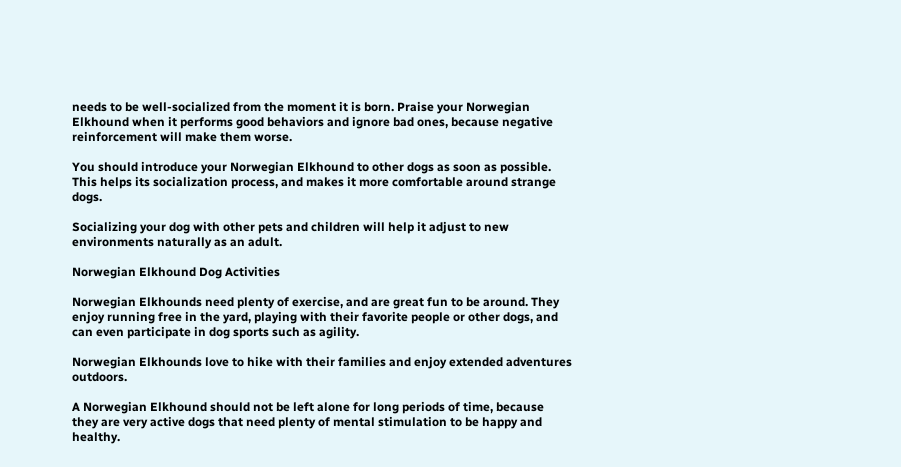needs to be well-socialized from the moment it is born. Praise your Norwegian Elkhound when it performs good behaviors and ignore bad ones, because negative reinforcement will make them worse.

You should introduce your Norwegian Elkhound to other dogs as soon as possible. This helps its socialization process, and makes it more comfortable around strange dogs.

Socializing your dog with other pets and children will help it adjust to new environments naturally as an adult.

Norwegian Elkhound Dog Activities

Norwegian Elkhounds need plenty of exercise, and are great fun to be around. They enjoy running free in the yard, playing with their favorite people or other dogs, and can even participate in dog sports such as agility.

Norwegian Elkhounds love to hike with their families and enjoy extended adventures outdoors.

A Norwegian Elkhound should not be left alone for long periods of time, because they are very active dogs that need plenty of mental stimulation to be happy and healthy.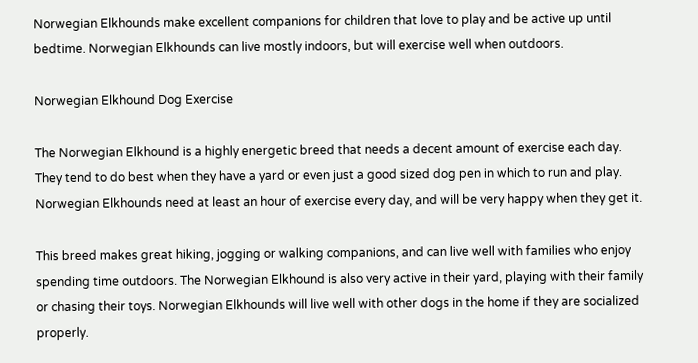Norwegian Elkhounds make excellent companions for children that love to play and be active up until bedtime. Norwegian Elkhounds can live mostly indoors, but will exercise well when outdoors.

Norwegian Elkhound Dog Exercise

The Norwegian Elkhound is a highly energetic breed that needs a decent amount of exercise each day. They tend to do best when they have a yard or even just a good sized dog pen in which to run and play. Norwegian Elkhounds need at least an hour of exercise every day, and will be very happy when they get it.

This breed makes great hiking, jogging or walking companions, and can live well with families who enjoy spending time outdoors. The Norwegian Elkhound is also very active in their yard, playing with their family or chasing their toys. Norwegian Elkhounds will live well with other dogs in the home if they are socialized properly.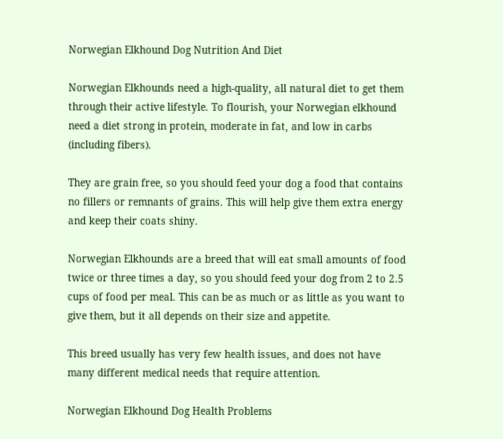Norwegian Elkhound Dog Nutrition And Diet

Norwegian Elkhounds need a high-quality, all natural diet to get them through their active lifestyle. To flourish, your Norwegian elkhound need a diet strong in protein, moderate in fat, and low in carbs (including fibers).

They are grain free, so you should feed your dog a food that contains no fillers or remnants of grains. This will help give them extra energy and keep their coats shiny.

Norwegian Elkhounds are a breed that will eat small amounts of food twice or three times a day, so you should feed your dog from 2 to 2.5 cups of food per meal. This can be as much or as little as you want to give them, but it all depends on their size and appetite.

This breed usually has very few health issues, and does not have many different medical needs that require attention.

Norwegian Elkhound Dog Health Problems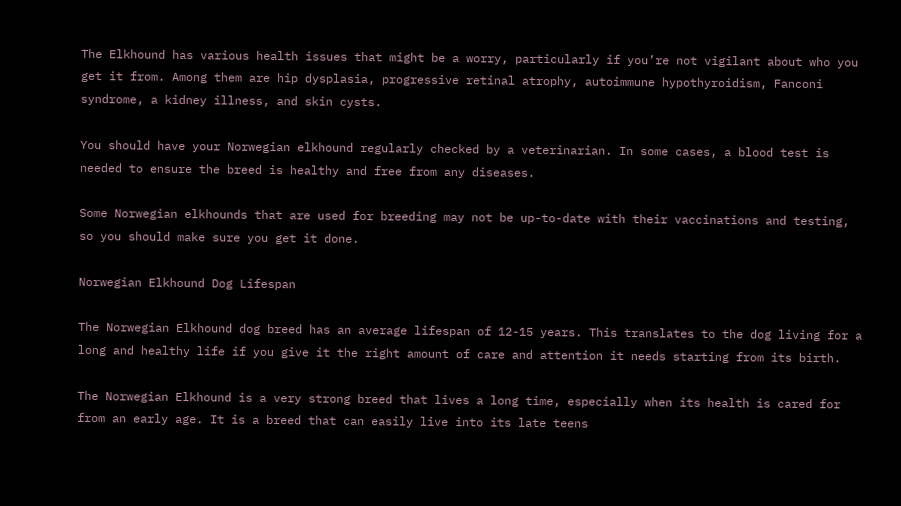The Elkhound has various health issues that might be a worry, particularly if you’re not vigilant about who you get it from. Among them are hip dysplasia, progressive retinal atrophy, autoimmune hypothyroidism, Fanconi syndrome, a kidney illness, and skin cysts.

You should have your Norwegian elkhound regularly checked by a veterinarian. In some cases, a blood test is needed to ensure the breed is healthy and free from any diseases.

Some Norwegian elkhounds that are used for breeding may not be up-to-date with their vaccinations and testing, so you should make sure you get it done.

Norwegian Elkhound Dog Lifespan

The Norwegian Elkhound dog breed has an average lifespan of 12-15 years. This translates to the dog living for a long and healthy life if you give it the right amount of care and attention it needs starting from its birth.

The Norwegian Elkhound is a very strong breed that lives a long time, especially when its health is cared for from an early age. It is a breed that can easily live into its late teens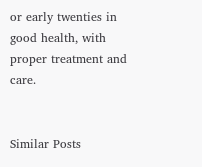or early twenties in good health, with proper treatment and care.


Similar Posts